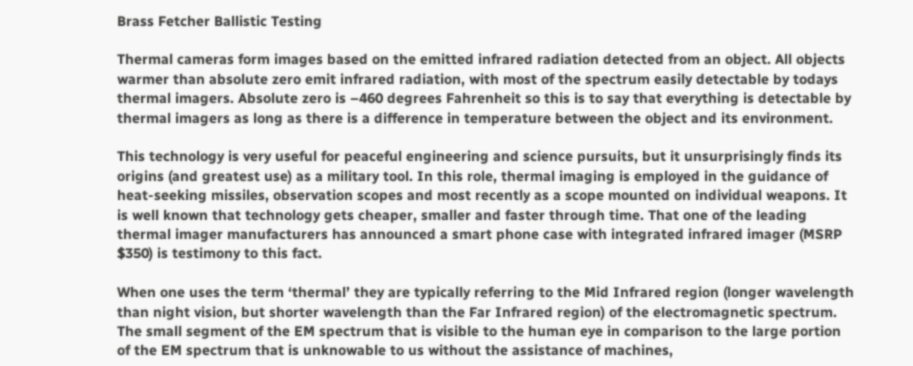Brass Fetcher Ballistic Testing

Thermal cameras form images based on the emitted infrared radiation detected from an object. All objects warmer than absolute zero emit infrared radiation, with most of the spectrum easily detectable by todays thermal imagers. Absolute zero is –460 degrees Fahrenheit so this is to say that everything is detectable by thermal imagers as long as there is a difference in temperature between the object and its environment.

This technology is very useful for peaceful engineering and science pursuits, but it unsurprisingly finds its origins (and greatest use) as a military tool. In this role, thermal imaging is employed in the guidance of heat-seeking missiles, observation scopes and most recently as a scope mounted on individual weapons. It is well known that technology gets cheaper, smaller and faster through time. That one of the leading thermal imager manufacturers has announced a smart phone case with integrated infrared imager (MSRP $350) is testimony to this fact.

When one uses the term ‘thermal’ they are typically referring to the Mid Infrared region (longer wavelength than night vision, but shorter wavelength than the Far Infrared region) of the electromagnetic spectrum. The small segment of the EM spectrum that is visible to the human eye in comparison to the large portion of the EM spectrum that is unknowable to us without the assistance of machines,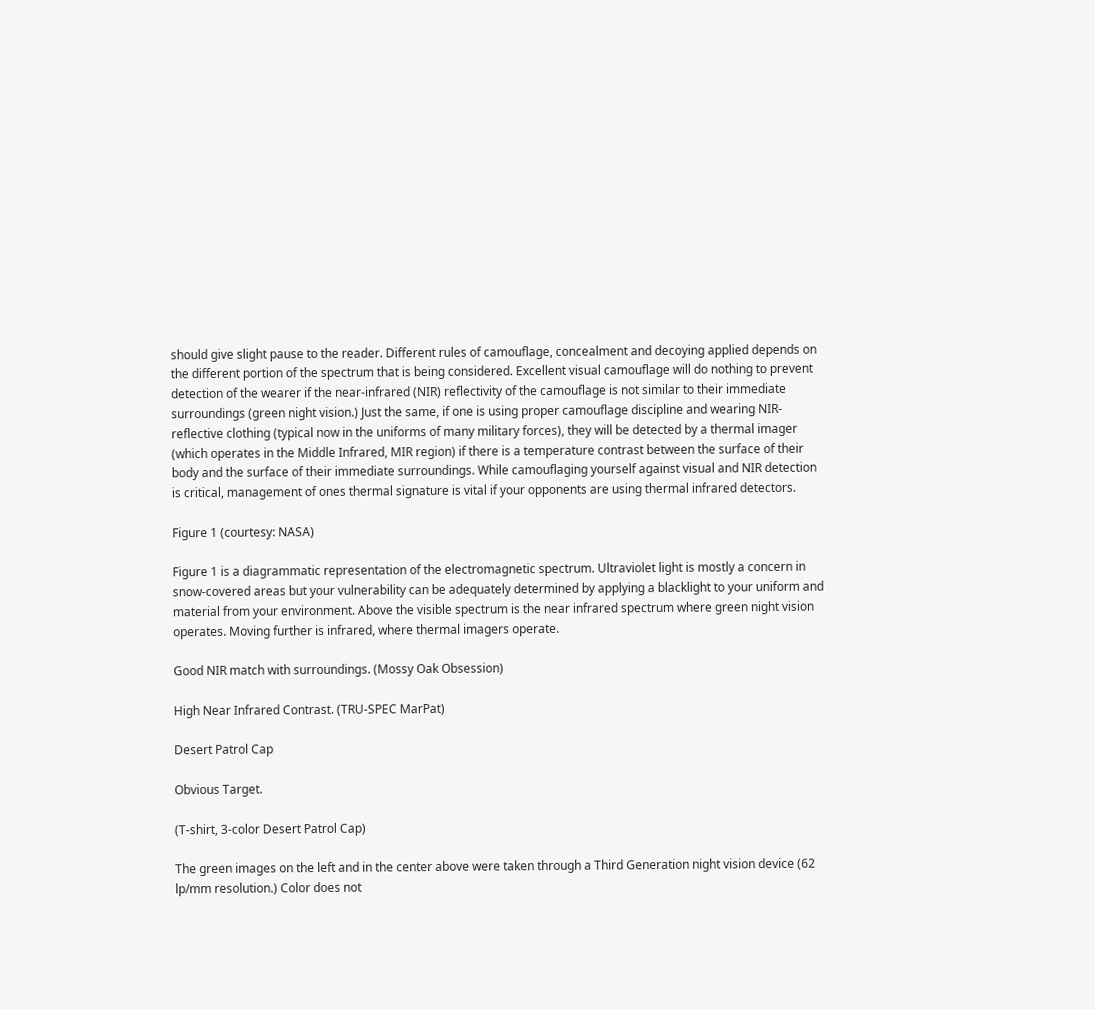should give slight pause to the reader. Different rules of camouflage, concealment and decoying applied depends on the different portion of the spectrum that is being considered. Excellent visual camouflage will do nothing to prevent detection of the wearer if the near-infrared (NIR) reflectivity of the camouflage is not similar to their immediate surroundings (green night vision.) Just the same, if one is using proper camouflage discipline and wearing NIR-reflective clothing (typical now in the uniforms of many military forces), they will be detected by a thermal imager (which operates in the Middle Infrared, MIR region) if there is a temperature contrast between the surface of their body and the surface of their immediate surroundings. While camouflaging yourself against visual and NIR detection is critical, management of ones thermal signature is vital if your opponents are using thermal infrared detectors.

Figure 1 (courtesy: NASA)

Figure 1 is a diagrammatic representation of the electromagnetic spectrum. Ultraviolet light is mostly a concern in snow-covered areas but your vulnerability can be adequately determined by applying a blacklight to your uniform and material from your environment. Above the visible spectrum is the near infrared spectrum where green night vision operates. Moving further is infrared, where thermal imagers operate.

Good NIR match with surroundings. (Mossy Oak Obsession)

High Near Infrared Contrast. (TRU-SPEC MarPat)

Desert Patrol Cap

Obvious Target.

(T-shirt, 3-color Desert Patrol Cap)

The green images on the left and in the center above were taken through a Third Generation night vision device (62 lp/mm resolution.) Color does not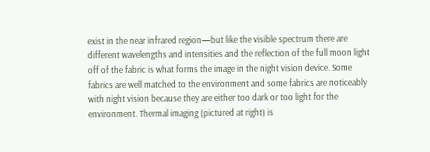exist in the near infrared region—but like the visible spectrum there are different wavelengths and intensities and the reflection of the full moon light off of the fabric is what forms the image in the night vision device. Some fabrics are well matched to the environment and some fabrics are noticeably with night vision because they are either too dark or too light for the environment. Thermal imaging (pictured at right) is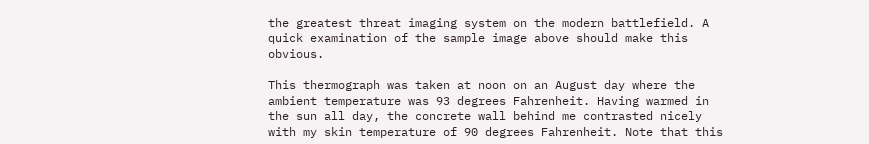the greatest threat imaging system on the modern battlefield. A quick examination of the sample image above should make this obvious.

This thermograph was taken at noon on an August day where the ambient temperature was 93 degrees Fahrenheit. Having warmed in the sun all day, the concrete wall behind me contrasted nicely with my skin temperature of 90 degrees Fahrenheit. Note that this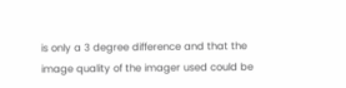is only a 3 degree difference and that the image quality of the imager used could be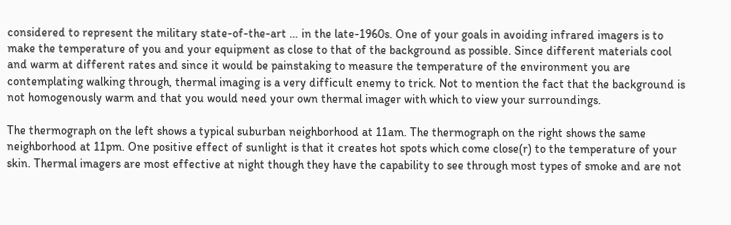considered to represent the military state-of-the-art … in the late-1960s. One of your goals in avoiding infrared imagers is to make the temperature of you and your equipment as close to that of the background as possible. Since different materials cool and warm at different rates and since it would be painstaking to measure the temperature of the environment you are contemplating walking through, thermal imaging is a very difficult enemy to trick. Not to mention the fact that the background is not homogenously warm and that you would need your own thermal imager with which to view your surroundings.

The thermograph on the left shows a typical suburban neighborhood at 11am. The thermograph on the right shows the same neighborhood at 11pm. One positive effect of sunlight is that it creates hot spots which come close(r) to the temperature of your skin. Thermal imagers are most effective at night though they have the capability to see through most types of smoke and are not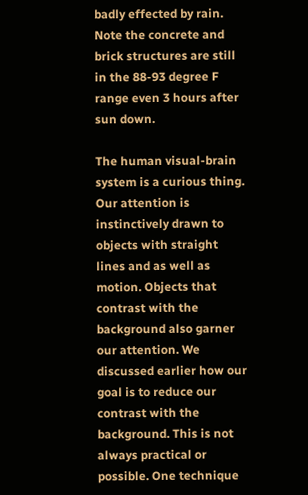badly effected by rain. Note the concrete and brick structures are still in the 88-93 degree F range even 3 hours after sun down.

The human visual-brain system is a curious thing. Our attention is instinctively drawn to objects with straight lines and as well as motion. Objects that contrast with the background also garner our attention. We discussed earlier how our goal is to reduce our contrast with the background. This is not always practical or possible. One technique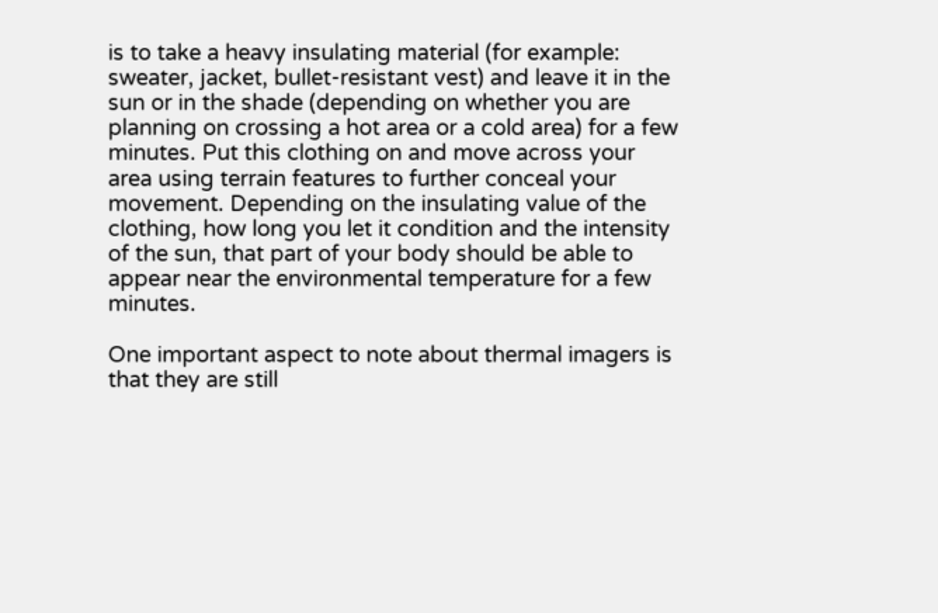is to take a heavy insulating material (for example: sweater, jacket, bullet-resistant vest) and leave it in the sun or in the shade (depending on whether you are planning on crossing a hot area or a cold area) for a few minutes. Put this clothing on and move across your area using terrain features to further conceal your movement. Depending on the insulating value of the clothing, how long you let it condition and the intensity of the sun, that part of your body should be able to appear near the environmental temperature for a few minutes.

One important aspect to note about thermal imagers is that they are still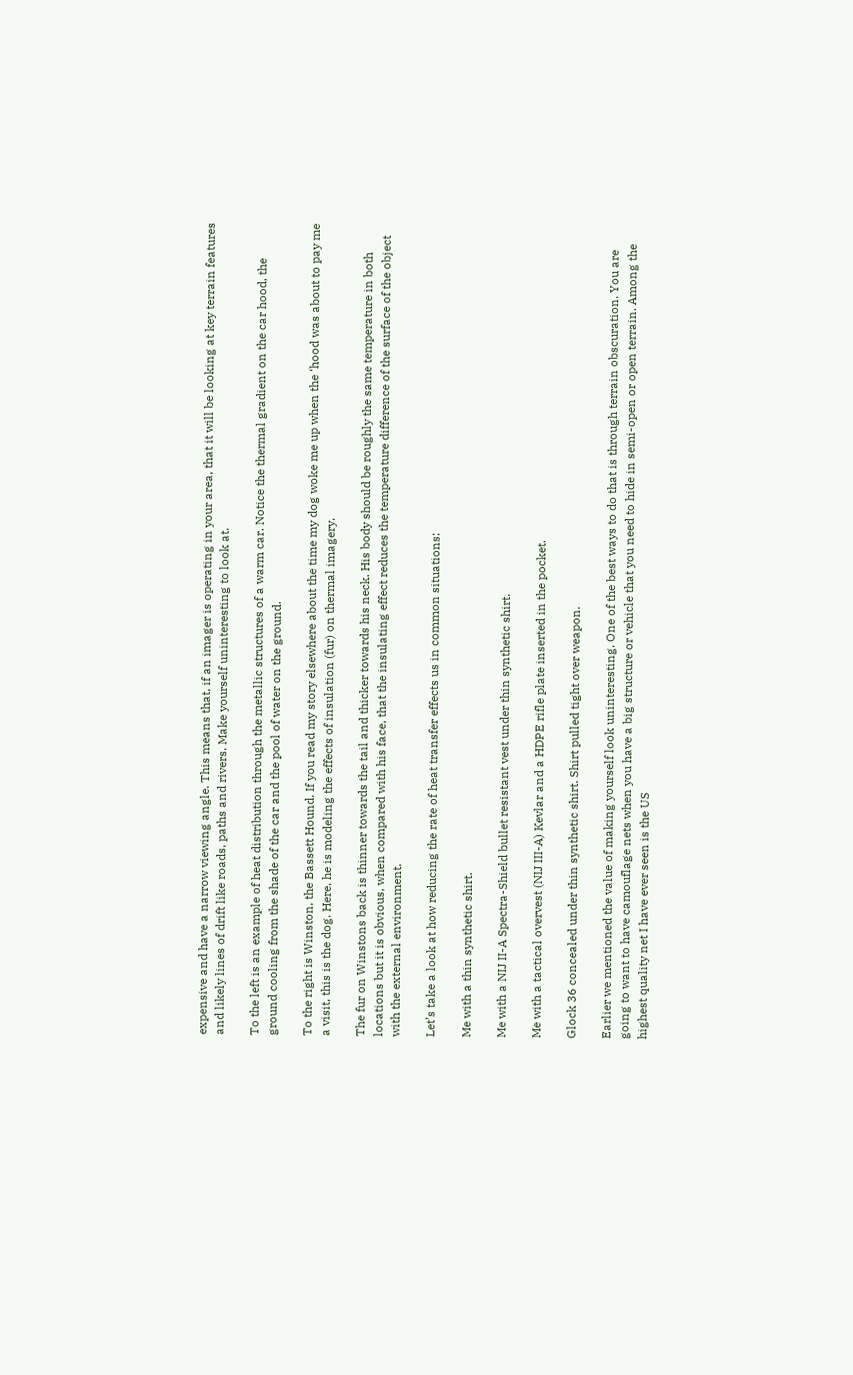expensive and have a narrow viewing angle. This means that, if an imager is operating in your area, that it will be looking at key terrain features and likely lines of drift like roads, paths and rivers. Make yourself uninteresting to look at.

To the left is an example of heat distribution through the metallic structures of a warm car. Notice the thermal gradient on the car hood, the ground cooling from the shade of the car and the pool of water on the ground.

To the right is Winston, the Bassett Hound. If you read my story elsewhere about the time my dog woke me up when the ‘hood was about to pay me a visit, this is the dog. Here, he is modeling the effects of insulation (fur) on thermal imagery.

The fur on Winstons back is thinner towards the tail and thicker towards his neck. His body should be roughly the same temperature in both locations but it is obvious, when compared with his face, that the insulating effect reduces the temperature difference of the surface of the object with the external environment.

Let’s take a look at how reducing the rate of heat transfer effects us in common situations:

Me with a thin synthetic shirt.

Me with a NIJ II-A Spectra-Shield bullet resistant vest under thin synthetic shirt.

Me with a tactical overvest (NIJ III-A) Kevlar and a HDPE rifle plate inserted in the pocket.

Glock 36 concealed under thin synthetic shirt. Shirt pulled tight over weapon.

Earlier we mentioned the value of making yourself look uninteresting. One of the best ways to do that is through terrain obscuration. You are going to want to have camouflage nets when you have a big structure or vehicle that you need to hide in semi-open or open terrain. Among the highest quality net I have ever seen is the US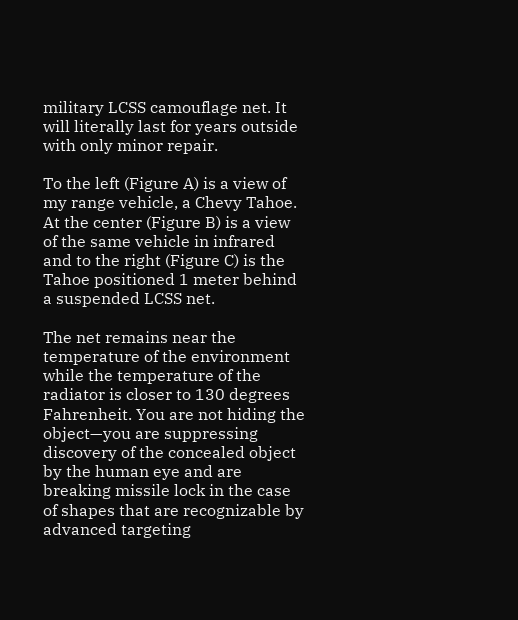military LCSS camouflage net. It will literally last for years outside with only minor repair.

To the left (Figure A) is a view of my range vehicle, a Chevy Tahoe. At the center (Figure B) is a view of the same vehicle in infrared and to the right (Figure C) is the Tahoe positioned 1 meter behind a suspended LCSS net.

The net remains near the temperature of the environment while the temperature of the radiator is closer to 130 degrees Fahrenheit. You are not hiding the object—you are suppressing discovery of the concealed object by the human eye and are breaking missile lock in the case of shapes that are recognizable by advanced targeting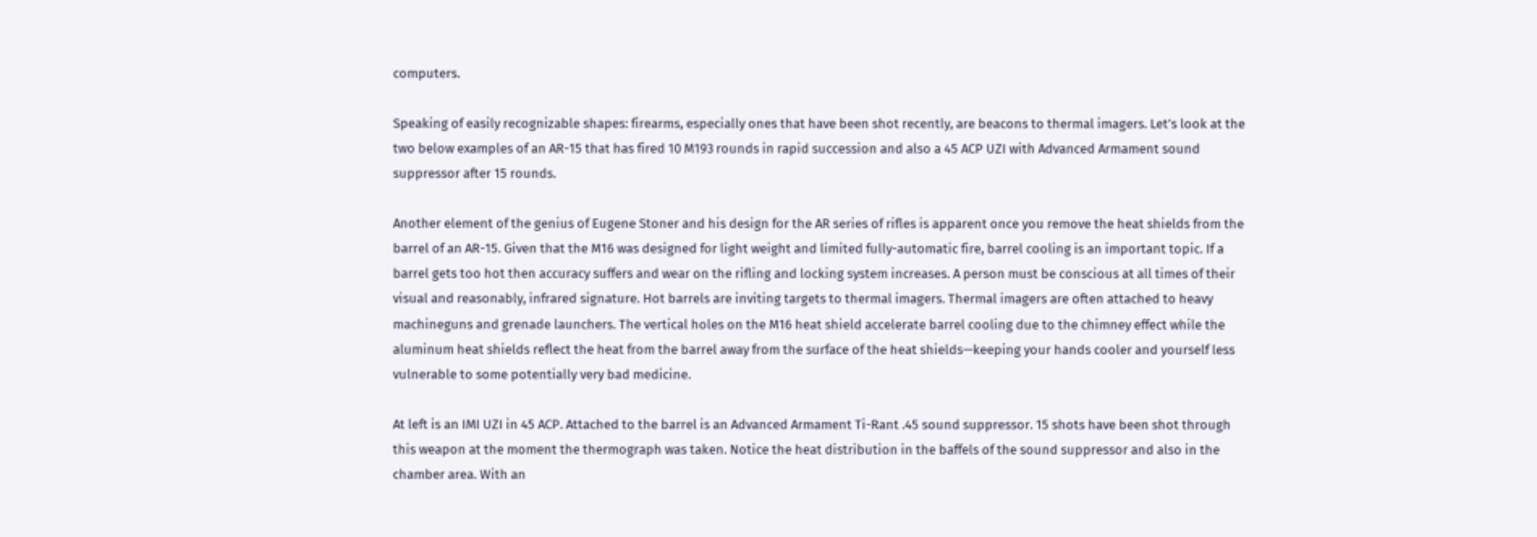computers.

Speaking of easily recognizable shapes: firearms, especially ones that have been shot recently, are beacons to thermal imagers. Let’s look at the two below examples of an AR-15 that has fired 10 M193 rounds in rapid succession and also a 45 ACP UZI with Advanced Armament sound suppressor after 15 rounds.

Another element of the genius of Eugene Stoner and his design for the AR series of rifles is apparent once you remove the heat shields from the barrel of an AR-15. Given that the M16 was designed for light weight and limited fully-automatic fire, barrel cooling is an important topic. If a barrel gets too hot then accuracy suffers and wear on the rifling and locking system increases. A person must be conscious at all times of their visual and reasonably, infrared signature. Hot barrels are inviting targets to thermal imagers. Thermal imagers are often attached to heavy machineguns and grenade launchers. The vertical holes on the M16 heat shield accelerate barrel cooling due to the chimney effect while the aluminum heat shields reflect the heat from the barrel away from the surface of the heat shields—keeping your hands cooler and yourself less vulnerable to some potentially very bad medicine.

At left is an IMI UZI in 45 ACP. Attached to the barrel is an Advanced Armament Ti-Rant .45 sound suppressor. 15 shots have been shot through this weapon at the moment the thermograph was taken. Notice the heat distribution in the baffels of the sound suppressor and also in the chamber area. With an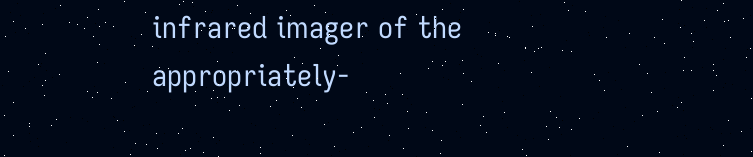infrared imager of the appropriately-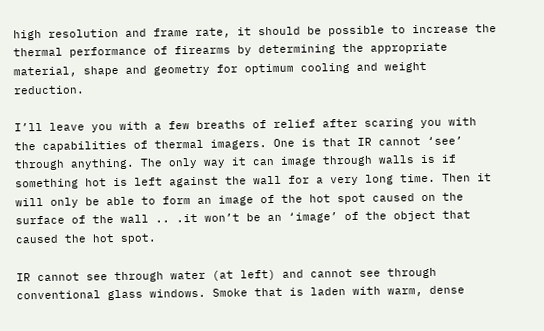high resolution and frame rate, it should be possible to increase the thermal performance of firearms by determining the appropriate material, shape and geometry for optimum cooling and weight reduction.

I’ll leave you with a few breaths of relief after scaring you with the capabilities of thermal imagers. One is that IR cannot ‘see’ through anything. The only way it can image through walls is if something hot is left against the wall for a very long time. Then it will only be able to form an image of the hot spot caused on the surface of the wall .. .it won’t be an ‘image’ of the object that caused the hot spot.

IR cannot see through water (at left) and cannot see through conventional glass windows. Smoke that is laden with warm, dense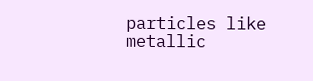particles like metallic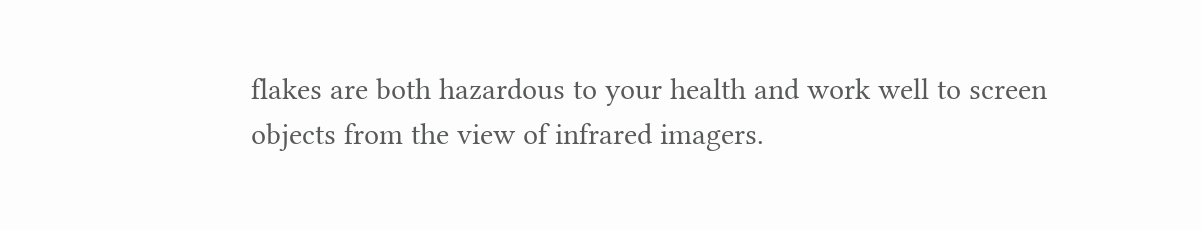flakes are both hazardous to your health and work well to screen objects from the view of infrared imagers.